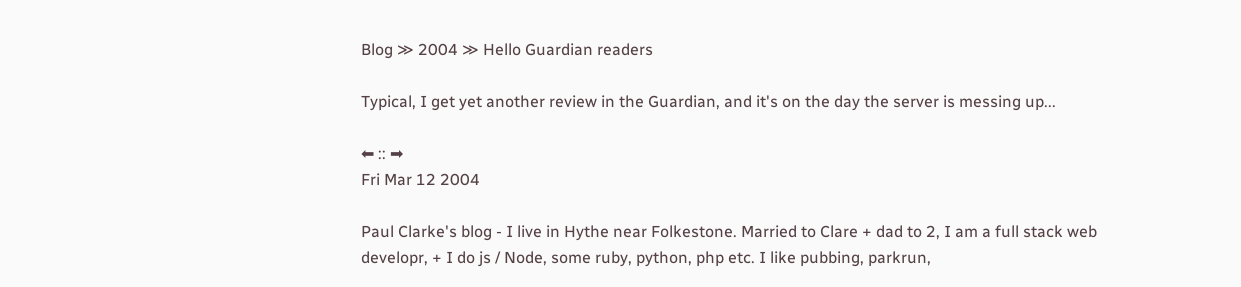Blog ≫ 2004 ≫ Hello Guardian readers

Typical, I get yet another review in the Guardian, and it's on the day the server is messing up...

⬅ :: ➡
Fri Mar 12 2004

Paul Clarke's blog - I live in Hythe near Folkestone. Married to Clare + dad to 2, I am a full stack web developr, + I do js / Node, some ruby, python, php etc. I like pubbing, parkrun,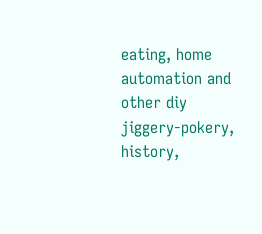eating, home automation and other diy jiggery-pokery, history,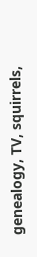genealogy, TV, squirrels,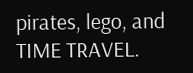pirates, lego, and TIME TRAVEL.